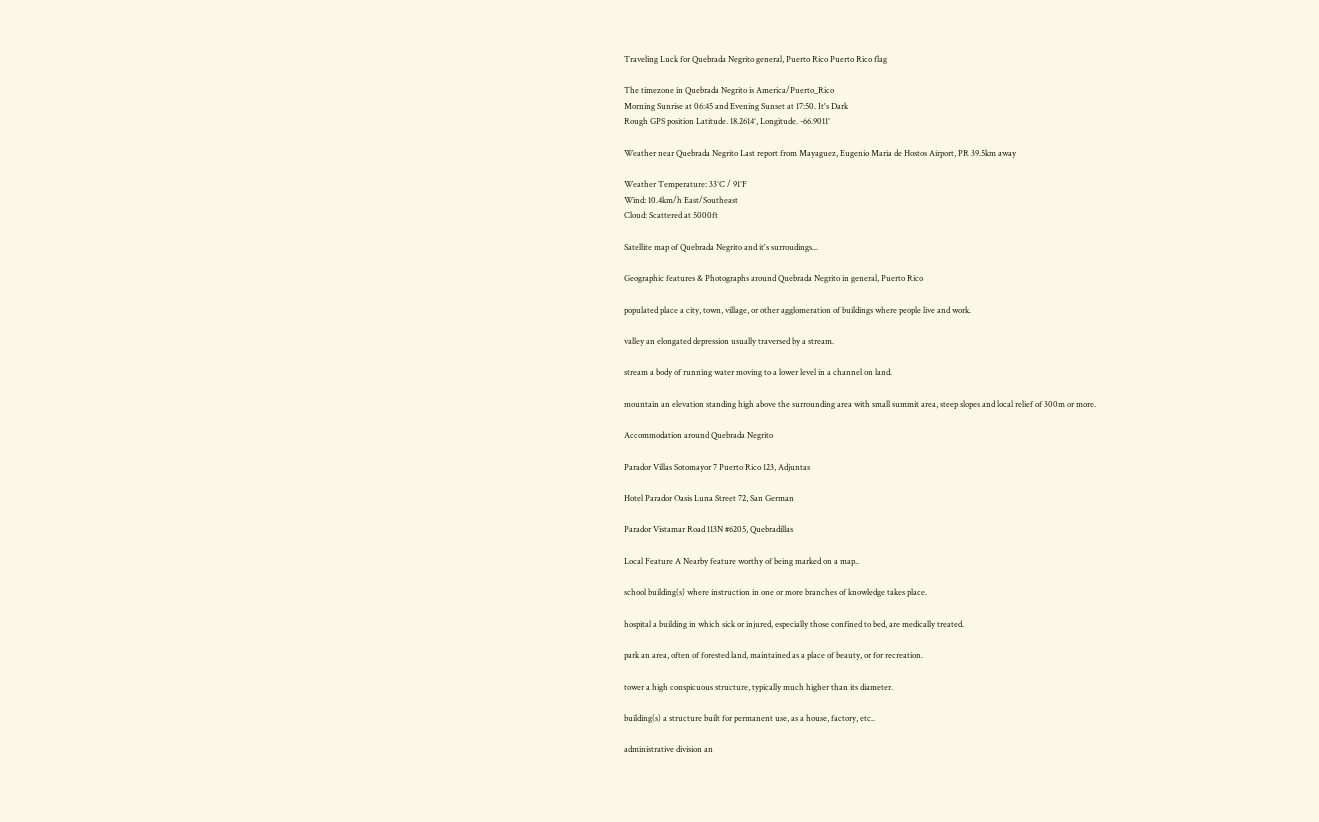Traveling Luck for Quebrada Negrito general, Puerto Rico Puerto Rico flag

The timezone in Quebrada Negrito is America/Puerto_Rico
Morning Sunrise at 06:45 and Evening Sunset at 17:50. It's Dark
Rough GPS position Latitude. 18.2614°, Longitude. -66.9011°

Weather near Quebrada Negrito Last report from Mayaguez, Eugenio Maria de Hostos Airport, PR 39.5km away

Weather Temperature: 33°C / 91°F
Wind: 10.4km/h East/Southeast
Cloud: Scattered at 5000ft

Satellite map of Quebrada Negrito and it's surroudings...

Geographic features & Photographs around Quebrada Negrito in general, Puerto Rico

populated place a city, town, village, or other agglomeration of buildings where people live and work.

valley an elongated depression usually traversed by a stream.

stream a body of running water moving to a lower level in a channel on land.

mountain an elevation standing high above the surrounding area with small summit area, steep slopes and local relief of 300m or more.

Accommodation around Quebrada Negrito

Parador Villas Sotomayor 7 Puerto Rico 123, Adjuntas

Hotel Parador Oasis Luna Street 72, San German

Parador Vistamar Road 113N #6205, Quebradillas

Local Feature A Nearby feature worthy of being marked on a map..

school building(s) where instruction in one or more branches of knowledge takes place.

hospital a building in which sick or injured, especially those confined to bed, are medically treated.

park an area, often of forested land, maintained as a place of beauty, or for recreation.

tower a high conspicuous structure, typically much higher than its diameter.

building(s) a structure built for permanent use, as a house, factory, etc..

administrative division an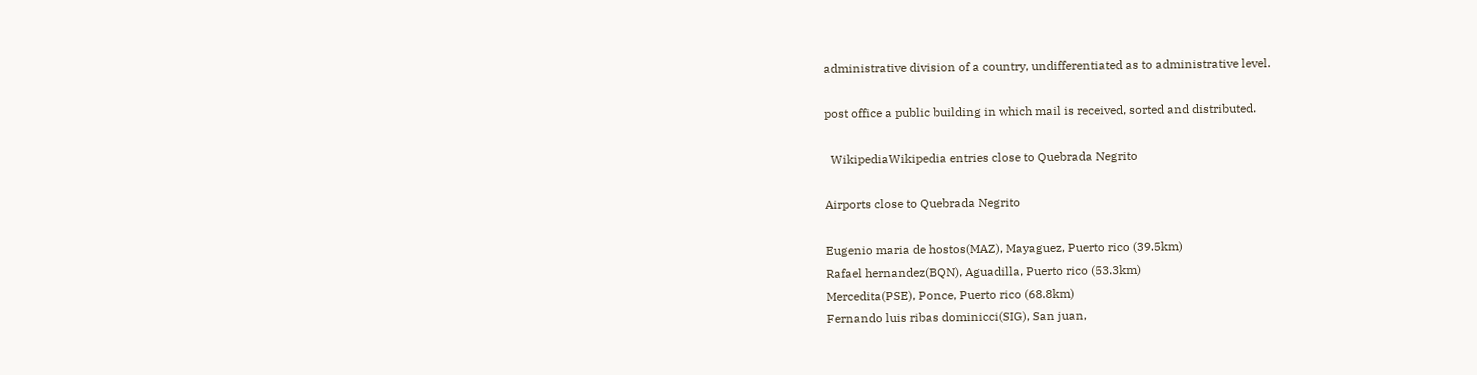administrative division of a country, undifferentiated as to administrative level.

post office a public building in which mail is received, sorted and distributed.

  WikipediaWikipedia entries close to Quebrada Negrito

Airports close to Quebrada Negrito

Eugenio maria de hostos(MAZ), Mayaguez, Puerto rico (39.5km)
Rafael hernandez(BQN), Aguadilla, Puerto rico (53.3km)
Mercedita(PSE), Ponce, Puerto rico (68.8km)
Fernando luis ribas dominicci(SIG), San juan,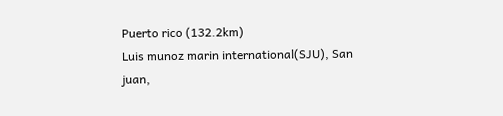Puerto rico (132.2km)
Luis munoz marin international(SJU), San juan,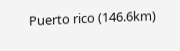Puerto rico (146.6km)